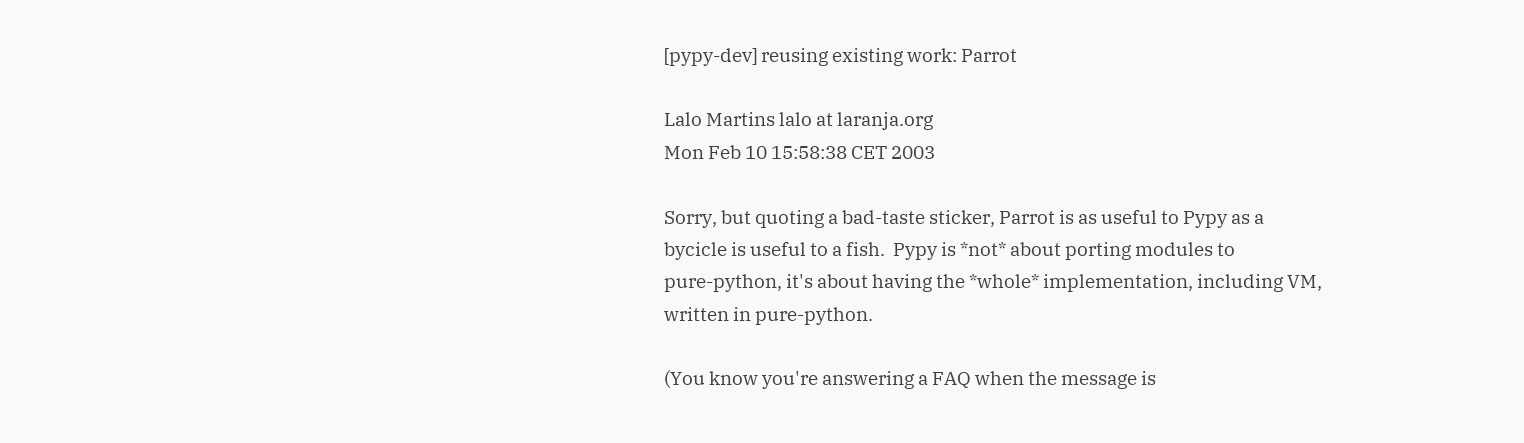[pypy-dev] reusing existing work: Parrot

Lalo Martins lalo at laranja.org
Mon Feb 10 15:58:38 CET 2003

Sorry, but quoting a bad-taste sticker, Parrot is as useful to Pypy as a
bycicle is useful to a fish.  Pypy is *not* about porting modules to
pure-python, it's about having the *whole* implementation, including VM,
written in pure-python.

(You know you're answering a FAQ when the message is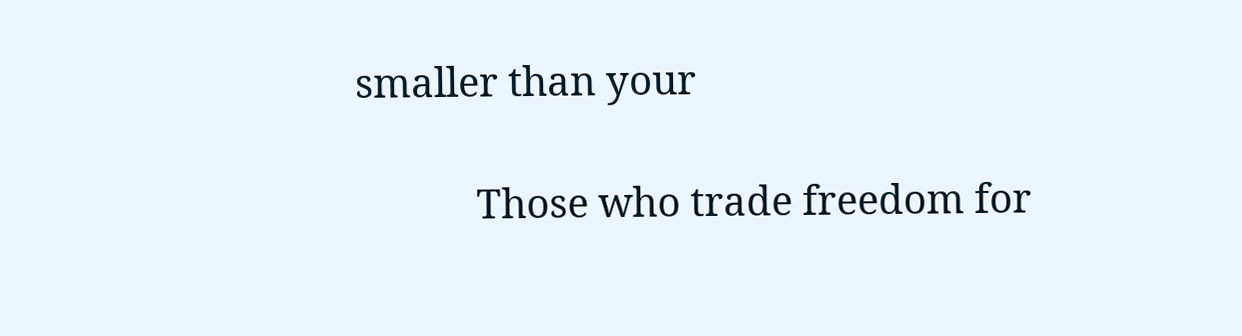smaller than your

            Those who trade freedom for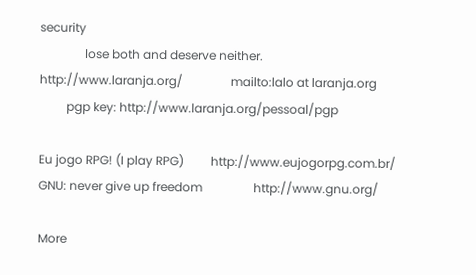security
               lose both and deserve neither.
http://www.laranja.org/                mailto:lalo at laranja.org
         pgp key: http://www.laranja.org/pessoal/pgp

Eu jogo RPG! (I play RPG)         http://www.eujogorpg.com.br/
GNU: never give up freedom                 http://www.gnu.org/

More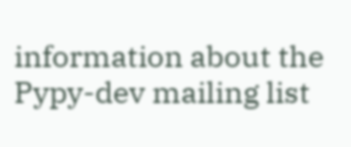information about the Pypy-dev mailing list